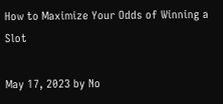How to Maximize Your Odds of Winning a Slot

May 17, 2023 by No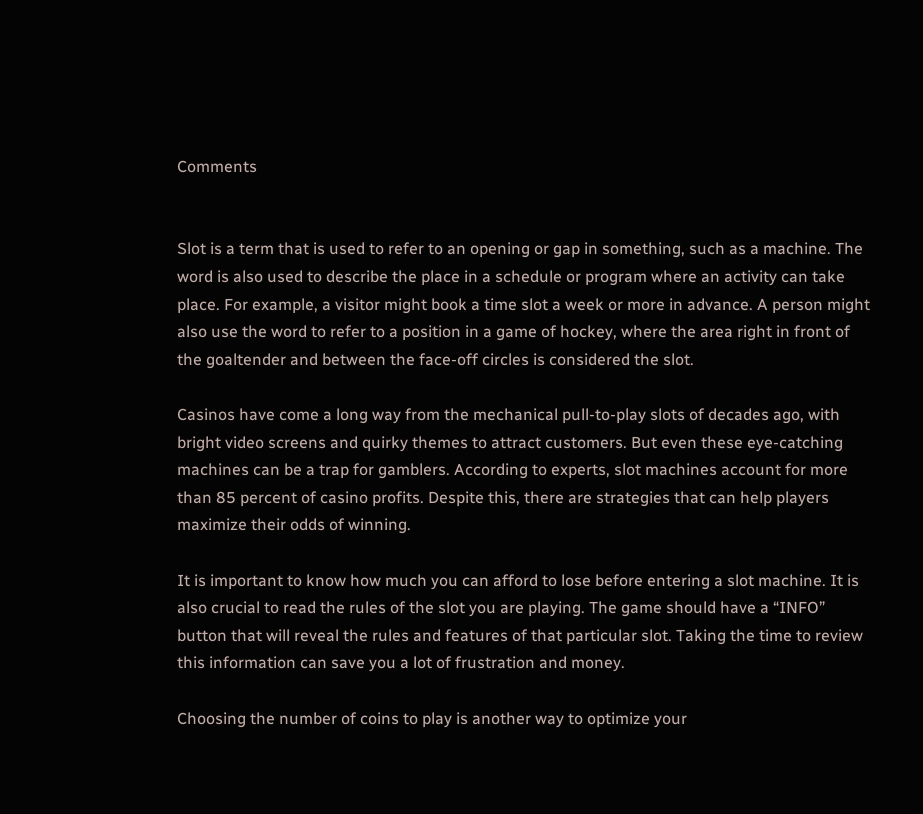Comments


Slot is a term that is used to refer to an opening or gap in something, such as a machine. The word is also used to describe the place in a schedule or program where an activity can take place. For example, a visitor might book a time slot a week or more in advance. A person might also use the word to refer to a position in a game of hockey, where the area right in front of the goaltender and between the face-off circles is considered the slot.

Casinos have come a long way from the mechanical pull-to-play slots of decades ago, with bright video screens and quirky themes to attract customers. But even these eye-catching machines can be a trap for gamblers. According to experts, slot machines account for more than 85 percent of casino profits. Despite this, there are strategies that can help players maximize their odds of winning.

It is important to know how much you can afford to lose before entering a slot machine. It is also crucial to read the rules of the slot you are playing. The game should have a “INFO” button that will reveal the rules and features of that particular slot. Taking the time to review this information can save you a lot of frustration and money.

Choosing the number of coins to play is another way to optimize your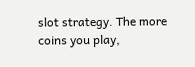slot strategy. The more coins you play,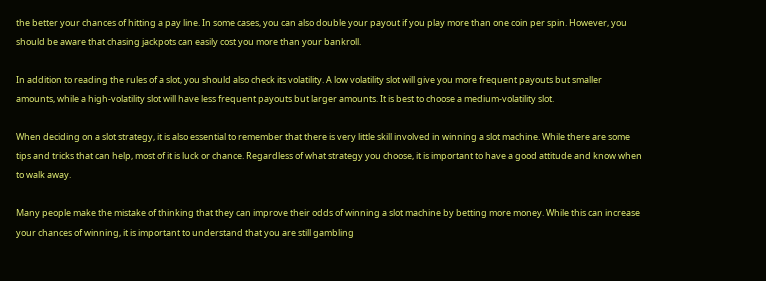the better your chances of hitting a pay line. In some cases, you can also double your payout if you play more than one coin per spin. However, you should be aware that chasing jackpots can easily cost you more than your bankroll.

In addition to reading the rules of a slot, you should also check its volatility. A low volatility slot will give you more frequent payouts but smaller amounts, while a high-volatility slot will have less frequent payouts but larger amounts. It is best to choose a medium-volatility slot.

When deciding on a slot strategy, it is also essential to remember that there is very little skill involved in winning a slot machine. While there are some tips and tricks that can help, most of it is luck or chance. Regardless of what strategy you choose, it is important to have a good attitude and know when to walk away.

Many people make the mistake of thinking that they can improve their odds of winning a slot machine by betting more money. While this can increase your chances of winning, it is important to understand that you are still gambling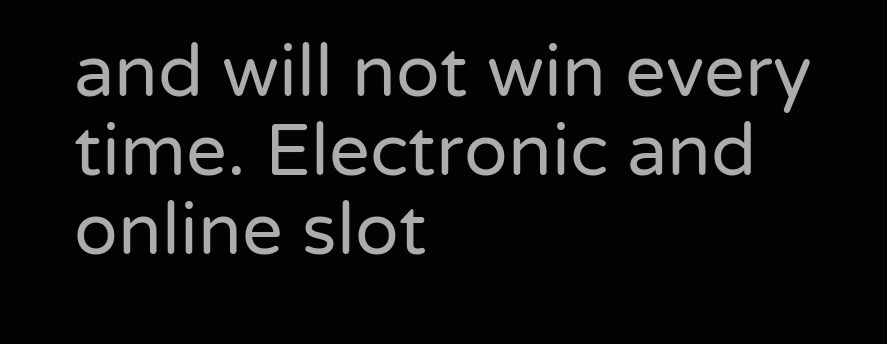and will not win every time. Electronic and online slot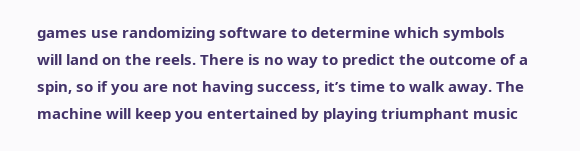games use randomizing software to determine which symbols will land on the reels. There is no way to predict the outcome of a spin, so if you are not having success, it’s time to walk away. The machine will keep you entertained by playing triumphant music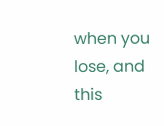when you lose, and this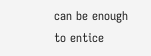can be enough to entice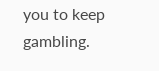you to keep gambling.